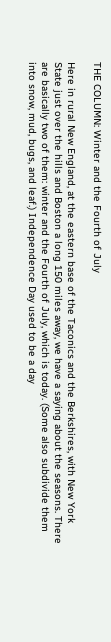THE COLUMN: Winter and the Fourth of July

Here in rural New England, at the eastern base of the Taconics and the Berkshires, with New York State just over the hills and Boston a long 150 miles away, we have a saying about the seasons. There are basically two of them: winter and the Fourth of July, which is today. (Some also subdivide them into snow, mud, bugs, and leaf.) Independence Day used to be a day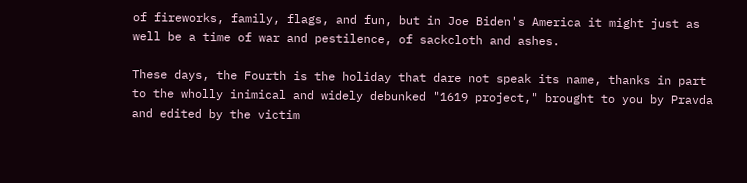of fireworks, family, flags, and fun, but in Joe Biden's America it might just as well be a time of war and pestilence, of sackcloth and ashes.

These days, the Fourth is the holiday that dare not speak its name, thanks in part to the wholly inimical and widely debunked "1619 project," brought to you by Pravda and edited by the victim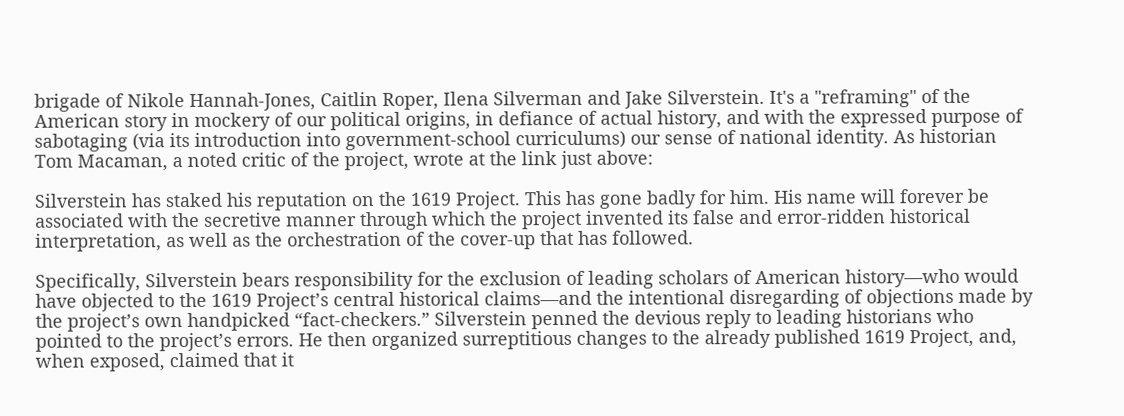brigade of Nikole Hannah-Jones, Caitlin Roper, Ilena Silverman and Jake Silverstein. It's a "reframing" of the American story in mockery of our political origins, in defiance of actual history, and with the expressed purpose of sabotaging (via its introduction into government-school curriculums) our sense of national identity. As historian Tom Macaman, a noted critic of the project, wrote at the link just above:

Silverstein has staked his reputation on the 1619 Project. This has gone badly for him. His name will forever be associated with the secretive manner through which the project invented its false and error-ridden historical interpretation, as well as the orchestration of the cover-up that has followed.

Specifically, Silverstein bears responsibility for the exclusion of leading scholars of American history—who would have objected to the 1619 Project’s central historical claims—and the intentional disregarding of objections made by the project’s own handpicked “fact-checkers.” Silverstein penned the devious reply to leading historians who pointed to the project’s errors. He then organized surreptitious changes to the already published 1619 Project, and, when exposed, claimed that it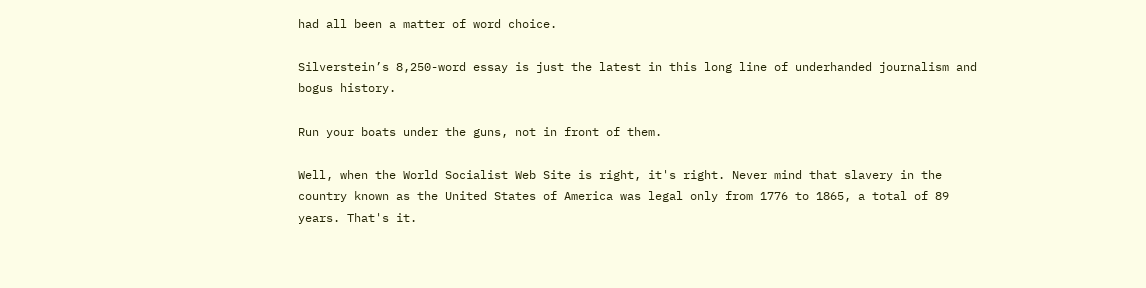had all been a matter of word choice.

Silverstein’s 8,250-word essay is just the latest in this long line of underhanded journalism and bogus history.

Run your boats under the guns, not in front of them.

Well, when the World Socialist Web Site is right, it's right. Never mind that slavery in the country known as the United States of America was legal only from 1776 to 1865, a total of 89 years. That's it.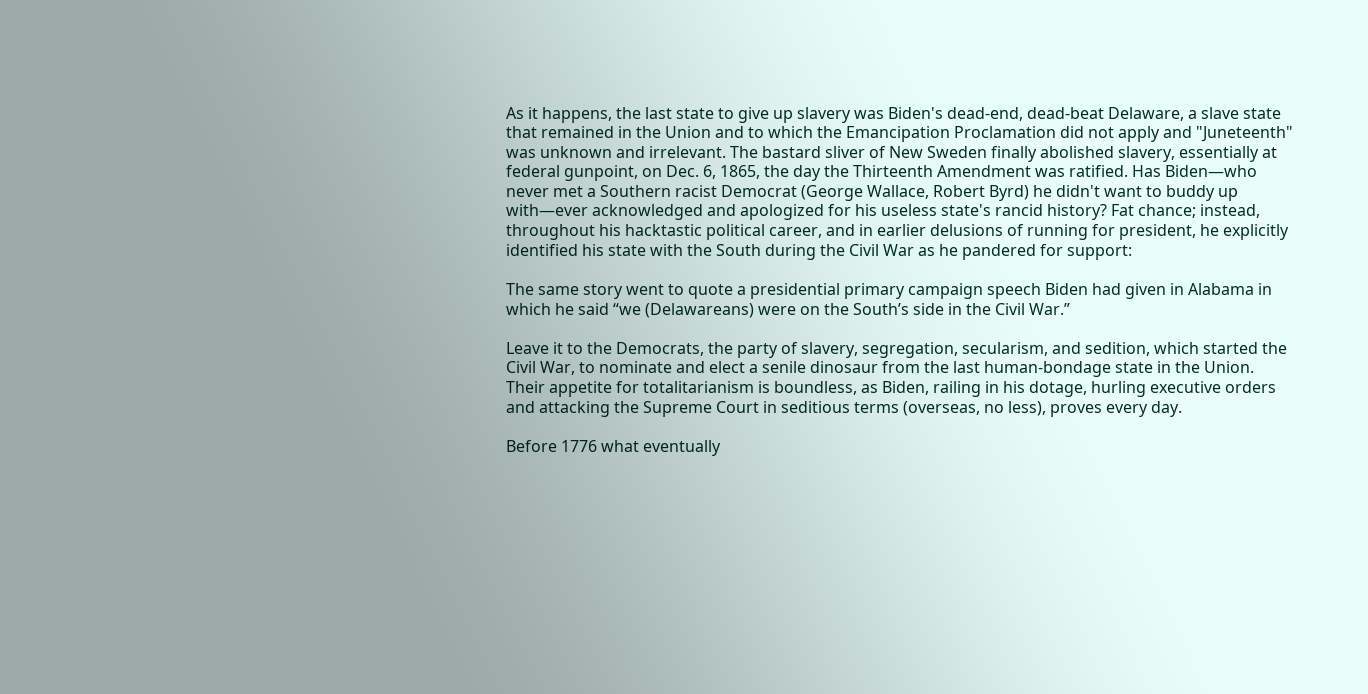As it happens, the last state to give up slavery was Biden's dead-end, dead-beat Delaware, a slave state that remained in the Union and to which the Emancipation Proclamation did not apply and "Juneteenth" was unknown and irrelevant. The bastard sliver of New Sweden finally abolished slavery, essentially at federal gunpoint, on Dec. 6, 1865, the day the Thirteenth Amendment was ratified. Has Biden—who never met a Southern racist Democrat (George Wallace, Robert Byrd) he didn't want to buddy up with—ever acknowledged and apologized for his useless state's rancid history? Fat chance; instead, throughout his hacktastic political career, and in earlier delusions of running for president, he explicitly identified his state with the South during the Civil War as he pandered for support:

The same story went to quote a presidential primary campaign speech Biden had given in Alabama in which he said “we (Delawareans) were on the South’s side in the Civil War.”

Leave it to the Democrats, the party of slavery, segregation, secularism, and sedition, which started the Civil War, to nominate and elect a senile dinosaur from the last human-bondage state in the Union. Their appetite for totalitarianism is boundless, as Biden, railing in his dotage, hurling executive orders and attacking the Supreme Court in seditious terms (overseas, no less), proves every day.

Before 1776 what eventually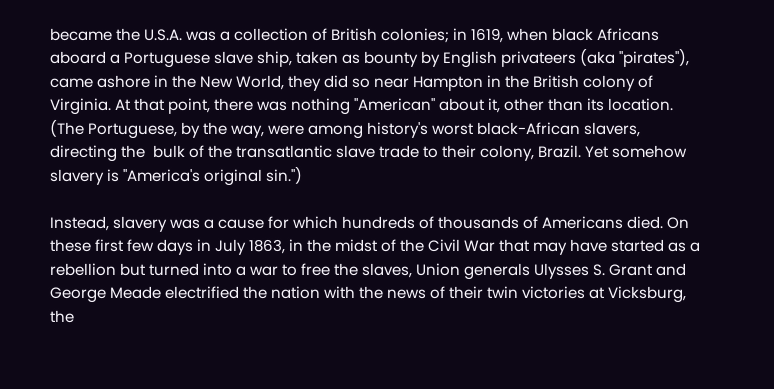became the U.S.A. was a collection of British colonies; in 1619, when black Africans aboard a Portuguese slave ship, taken as bounty by English privateers (aka "pirates"), came ashore in the New World, they did so near Hampton in the British colony of Virginia. At that point, there was nothing "American" about it, other than its location. (The Portuguese, by the way, were among history's worst black-African slavers, directing the  bulk of the transatlantic slave trade to their colony, Brazil. Yet somehow slavery is "America's original sin.")

Instead, slavery was a cause for which hundreds of thousands of Americans died. On these first few days in July 1863, in the midst of the Civil War that may have started as a rebellion but turned into a war to free the slaves, Union generals Ulysses S. Grant and George Meade electrified the nation with the news of their twin victories at Vicksburg, the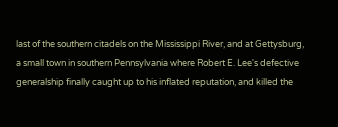last of the southern citadels on the Mississippi River, and at Gettysburg, a small town in southern Pennsylvania where Robert E. Lee's defective generalship finally caught up to his inflated reputation, and killed the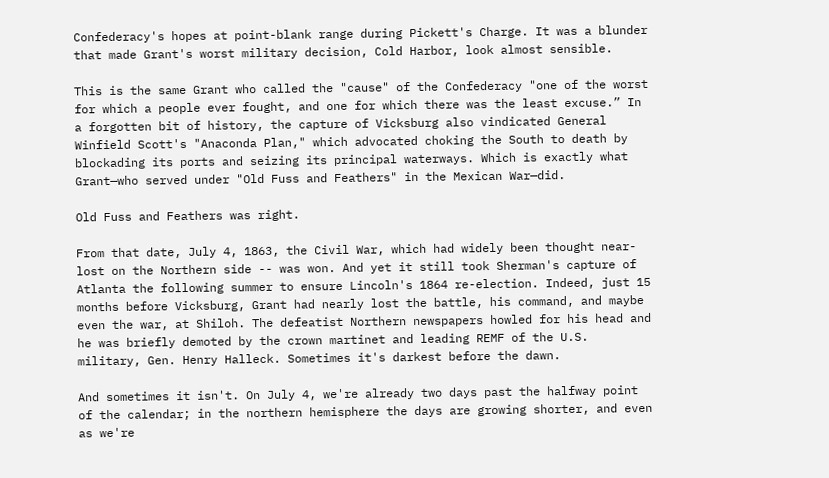Confederacy's hopes at point-blank range during Pickett's Charge. It was a blunder that made Grant's worst military decision, Cold Harbor, look almost sensible.

This is the same Grant who called the "cause" of the Confederacy "one of the worst for which a people ever fought, and one for which there was the least excuse.” In a forgotten bit of history, the capture of Vicksburg also vindicated General Winfield Scott's "Anaconda Plan," which advocated choking the South to death by blockading its ports and seizing its principal waterways. Which is exactly what Grant—who served under "Old Fuss and Feathers" in the Mexican War—did.

Old Fuss and Feathers was right.

From that date, July 4, 1863, the Civil War, which had widely been thought near-lost on the Northern side -- was won. And yet it still took Sherman's capture of Atlanta the following summer to ensure Lincoln's 1864 re-election. Indeed, just 15 months before Vicksburg, Grant had nearly lost the battle, his command, and maybe even the war, at Shiloh. The defeatist Northern newspapers howled for his head and he was briefly demoted by the crown martinet and leading REMF of the U.S. military, Gen. Henry Halleck. Sometimes it's darkest before the dawn.

And sometimes it isn't. On July 4, we're already two days past the halfway point of the calendar; in the northern hemisphere the days are growing shorter, and even as we're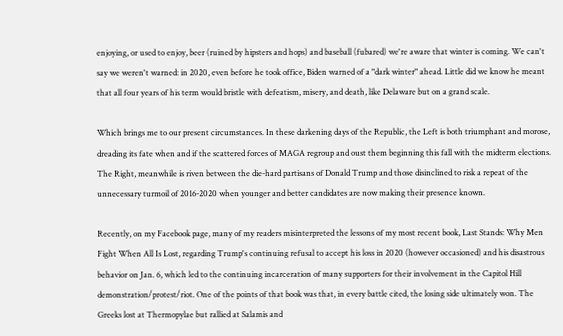enjoying, or used to enjoy, beer (ruined by hipsters and hops) and baseball (fubared) we're aware that winter is coming. We can't say we weren't warned: in 2020, even before he took office, Biden warned of a "dark winter" ahead. Little did we know he meant that all four years of his term would bristle with defeatism, misery, and death, like Delaware but on a grand scale.

Which brings me to our present circumstances. In these darkening days of the Republic, the Left is both triumphant and morose, dreading its fate when and if the scattered forces of MAGA regroup and oust them beginning this fall with the midterm elections. The Right, meanwhile is riven between the die-hard partisans of Donald Trump and those disinclined to risk a repeat of the unnecessary turmoil of 2016-2020 when younger and better candidates are now making their presence known.

Recently, on my Facebook page, many of my readers misinterpreted the lessons of my most recent book, Last Stands: Why Men Fight When All Is Lost, regarding Trump's continuing refusal to accept his loss in 2020 (however occasioned) and his disastrous behavior on Jan. 6, which led to the continuing incarceration of many supporters for their involvement in the Capitol Hill demonstration/protest/riot. One of the points of that book was that, in every battle cited, the losing side ultimately won. The Greeks lost at Thermopylae but rallied at Salamis and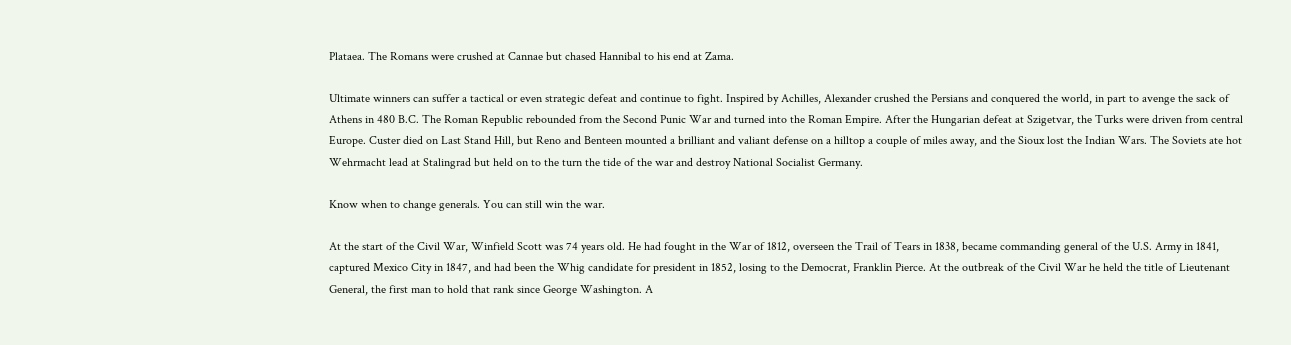Plataea. The Romans were crushed at Cannae but chased Hannibal to his end at Zama.

Ultimate winners can suffer a tactical or even strategic defeat and continue to fight. Inspired by Achilles, Alexander crushed the Persians and conquered the world, in part to avenge the sack of Athens in 480 B.C. The Roman Republic rebounded from the Second Punic War and turned into the Roman Empire. After the Hungarian defeat at Szigetvar, the Turks were driven from central Europe. Custer died on Last Stand Hill, but Reno and Benteen mounted a brilliant and valiant defense on a hilltop a couple of miles away, and the Sioux lost the Indian Wars. The Soviets ate hot Wehrmacht lead at Stalingrad but held on to the turn the tide of the war and destroy National Socialist Germany.

Know when to change generals. You can still win the war.

At the start of the Civil War, Winfield Scott was 74 years old. He had fought in the War of 1812, overseen the Trail of Tears in 1838, became commanding general of the U.S. Army in 1841, captured Mexico City in 1847, and had been the Whig candidate for president in 1852, losing to the Democrat, Franklin Pierce. At the outbreak of the Civil War he held the title of Lieutenant General, the first man to hold that rank since George Washington. A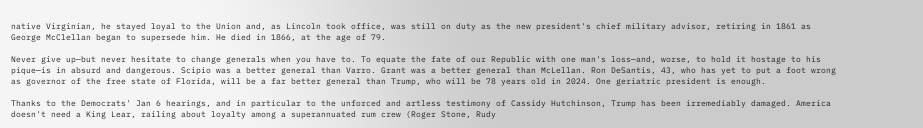native Virginian, he stayed loyal to the Union and, as Lincoln took office, was still on duty as the new president's chief military advisor, retiring in 1861 as George McClellan began to supersede him. He died in 1866, at the age of 79.

Never give up—but never hesitate to change generals when you have to. To equate the fate of our Republic with one man's loss—and, worse, to hold it hostage to his pique—is in absurd and dangerous. Scipio was a better general than Varro. Grant was a better general than McLellan. Ron DeSantis, 43, who has yet to put a foot wrong as governor of the free state of Florida, will be a far better general than Trump, who will be 78 years old in 2024. One geriatric president is enough.

Thanks to the Democrats' Jan 6 hearings, and in particular to the unforced and artless testimony of Cassidy Hutchinson, Trump has been irremediably damaged. America doesn't need a King Lear, railing about loyalty among a superannuated rum crew (Roger Stone, Rudy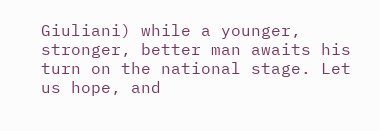Giuliani) while a younger, stronger, better man awaits his turn on the national stage. Let us hope, and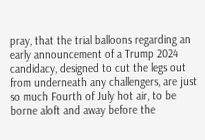pray, that the trial balloons regarding an early announcement of a Trump 2024 candidacy, designed to cut the legs out from underneath any challengers, are just so much Fourth of July hot air, to be borne aloft and away before the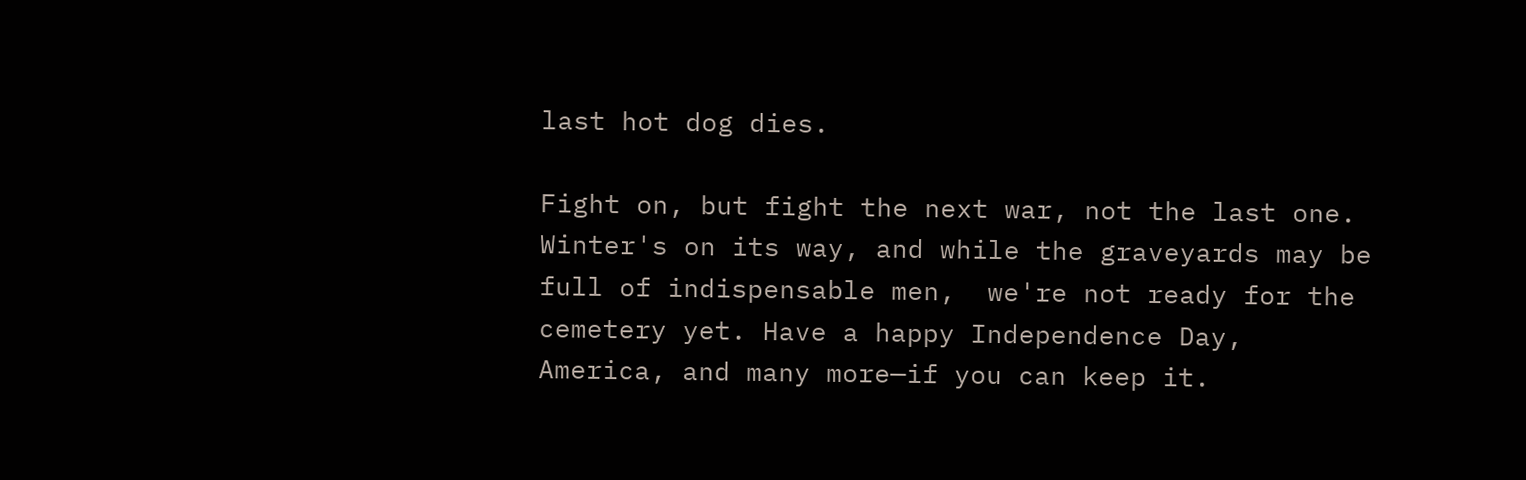last hot dog dies.

Fight on, but fight the next war, not the last one. Winter's on its way, and while the graveyards may be full of indispensable men,  we're not ready for the cemetery yet. Have a happy Independence Day, America, and many more—if you can keep it.